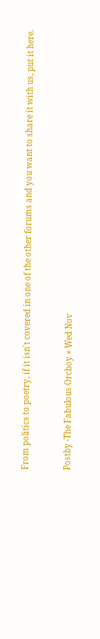From politics to poetry, if it isn't covered in one of the other forums and you want to share it with us, put it here.


Postby -The Fabulous Orcboy » Wed Nov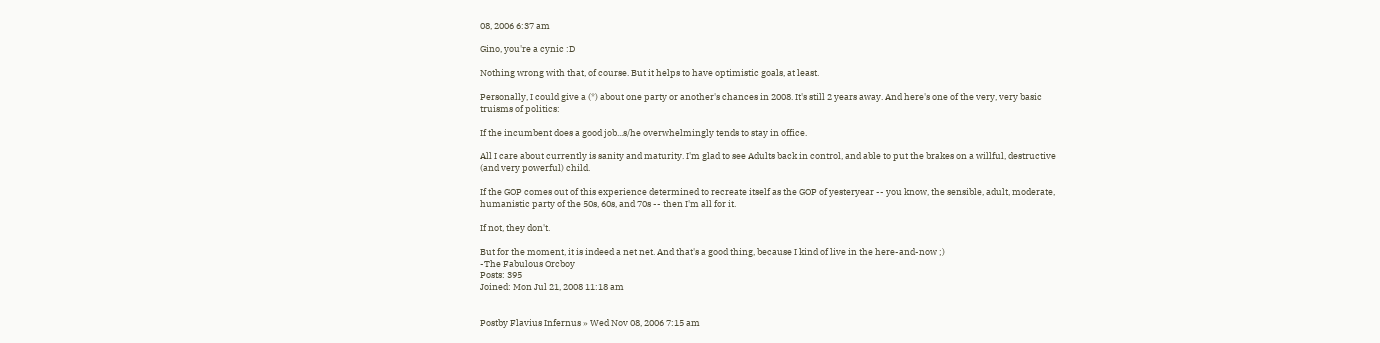08, 2006 6:37 am

Gino, you're a cynic :D

Nothing wrong with that, of course. But it helps to have optimistic goals, at least.

Personally, I could give a (*) about one party or another's chances in 2008. It's still 2 years away. And here's one of the very, very basic truisms of politics:

If the incumbent does a good job...s/he overwhelmingly tends to stay in office.

All I care about currently is sanity and maturity. I'm glad to see Adults back in control, and able to put the brakes on a willful, destructive (and very powerful) child.

If the GOP comes out of this experience determined to recreate itself as the GOP of yesteryear -- you know, the sensible, adult, moderate, humanistic party of the 50s, 60s, and 70s -- then I'm all for it.

If not, they don't.

But for the moment, it is indeed a net net. And that's a good thing, because I kind of live in the here-and-now ;)
-The Fabulous Orcboy
Posts: 395
Joined: Mon Jul 21, 2008 11:18 am


Postby Flavius Infernus » Wed Nov 08, 2006 7:15 am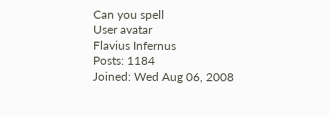Can you spell
User avatar
Flavius Infernus
Posts: 1184
Joined: Wed Aug 06, 2008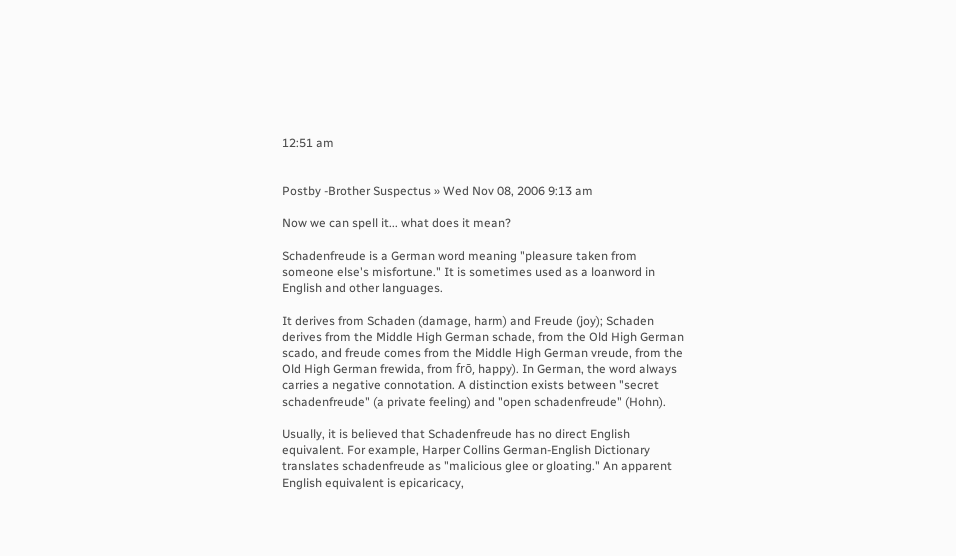12:51 am


Postby -Brother Suspectus » Wed Nov 08, 2006 9:13 am

Now we can spell it... what does it mean?

Schadenfreude is a German word meaning "pleasure taken from someone else's misfortune." It is sometimes used as a loanword in English and other languages.

It derives from Schaden (damage, harm) and Freude (joy); Schaden derives from the Middle High German schade, from the Old High German scado, and freude comes from the Middle High German vreude, from the Old High German frewida, from frō, happy). In German, the word always carries a negative connotation. A distinction exists between "secret schadenfreude" (a private feeling) and "open schadenfreude" (Hohn).

Usually, it is believed that Schadenfreude has no direct English equivalent. For example, Harper Collins German-English Dictionary translates schadenfreude as "malicious glee or gloating." An apparent English equivalent is epicaricacy,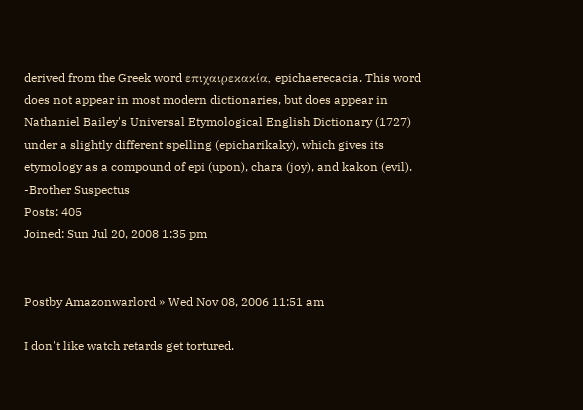derived from the Greek word επιχαιρεκακία, epichaerecacia. This word does not appear in most modern dictionaries, but does appear in Nathaniel Bailey's Universal Etymological English Dictionary (1727) under a slightly different spelling (epicharikaky), which gives its etymology as a compound of epi (upon), chara (joy), and kakon (evil).
-Brother Suspectus
Posts: 405
Joined: Sun Jul 20, 2008 1:35 pm


Postby Amazonwarlord » Wed Nov 08, 2006 11:51 am

I don't like watch retards get tortured.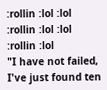:rollin :lol :lol :rollin :lol :lol :rollin :lol
"I have not failed, I've just found ten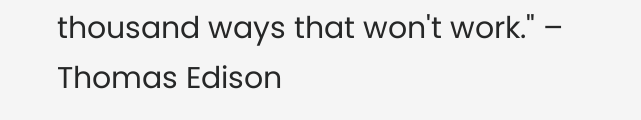thousand ways that won't work." – Thomas Edison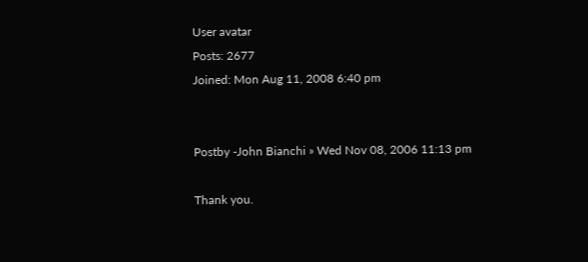User avatar
Posts: 2677
Joined: Mon Aug 11, 2008 6:40 pm


Postby -John Bianchi » Wed Nov 08, 2006 11:13 pm

Thank you.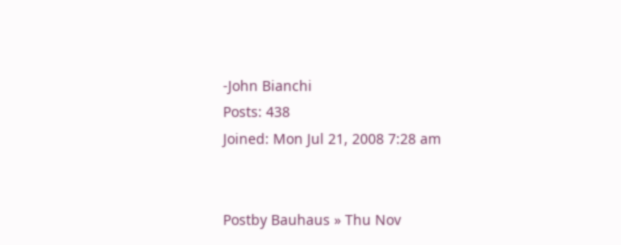-John Bianchi
Posts: 438
Joined: Mon Jul 21, 2008 7:28 am


Postby Bauhaus » Thu Nov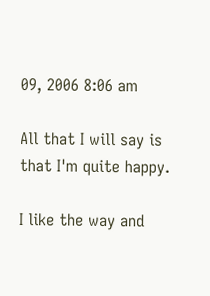09, 2006 8:06 am

All that I will say is that I'm quite happy.

I like the way and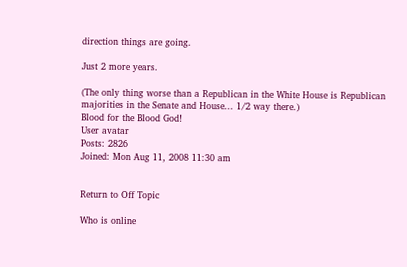direction things are going.

Just 2 more years.

(The only thing worse than a Republican in the White House is Republican majorities in the Senate and House... 1/2 way there.)
Blood for the Blood God!
User avatar
Posts: 2826
Joined: Mon Aug 11, 2008 11:30 am


Return to Off Topic

Who is online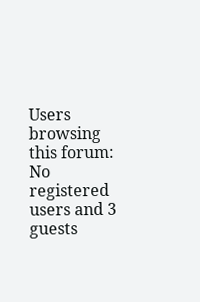Users browsing this forum: No registered users and 3 guests